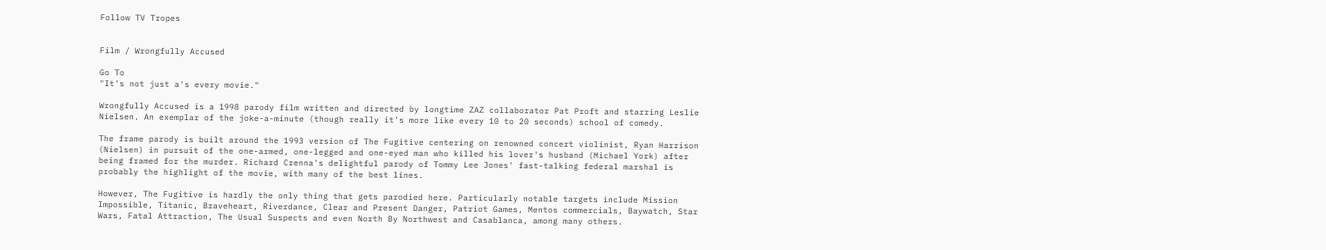Follow TV Tropes


Film / Wrongfully Accused

Go To
"It's not just a's every movie."

Wrongfully Accused is a 1998 parody film written and directed by longtime ZAZ collaborator Pat Proft and starring Leslie Nielsen. An exemplar of the joke-a-minute (though really it's more like every 10 to 20 seconds) school of comedy.

The frame parody is built around the 1993 version of The Fugitive centering on renowned concert violinist, Ryan Harrison (Nielsen) in pursuit of the one-armed, one-legged and one-eyed man who killed his lover's husband (Michael York) after being framed for the murder. Richard Crenna's delightful parody of Tommy Lee Jones' fast-talking federal marshal is probably the highlight of the movie, with many of the best lines.

However, The Fugitive is hardly the only thing that gets parodied here. Particularly notable targets include Mission Impossible, Titanic, Braveheart, Riverdance, Clear and Present Danger, Patriot Games, Mentos commercials, Baywatch, Star Wars, Fatal Attraction, The Usual Suspects and even North By Northwest and Casablanca, among many others.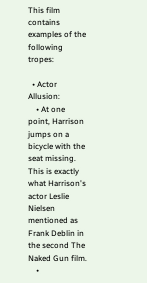This film contains examples of the following tropes:

  • Actor Allusion:
    • At one point, Harrison jumps on a bicycle with the seat missing. This is exactly what Harrison's actor Leslie Nielsen mentioned as Frank Deblin in the second The Naked Gun film.
    •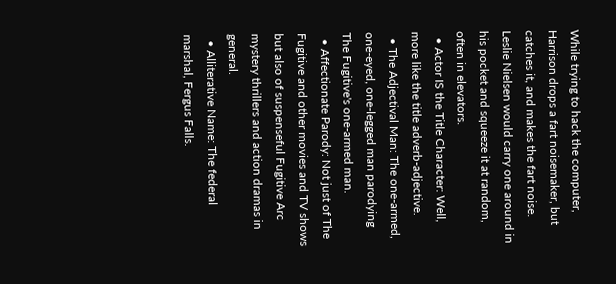While trying to hack the computer, Harrison drops a fart noisemaker, but catches it, and makes the fart noise. Leslie Nielsen would carry one around in his pocket and squeeze it at random, often in elevators.
  • Actor IS the Title Character: Well, more like the title adverb-adjective.
  • The Adjectival Man: The one-armed, one-eyed, one-legged man parodying The Fugitive's one-armed man.
  • Affectionate Parody: Not just of The Fugitive and other movies and TV shows but also of suspenseful Fugitive Arc mystery thrillers and action dramas in general.
  • Alliterative Name: The federal marshal, Fergus Falls.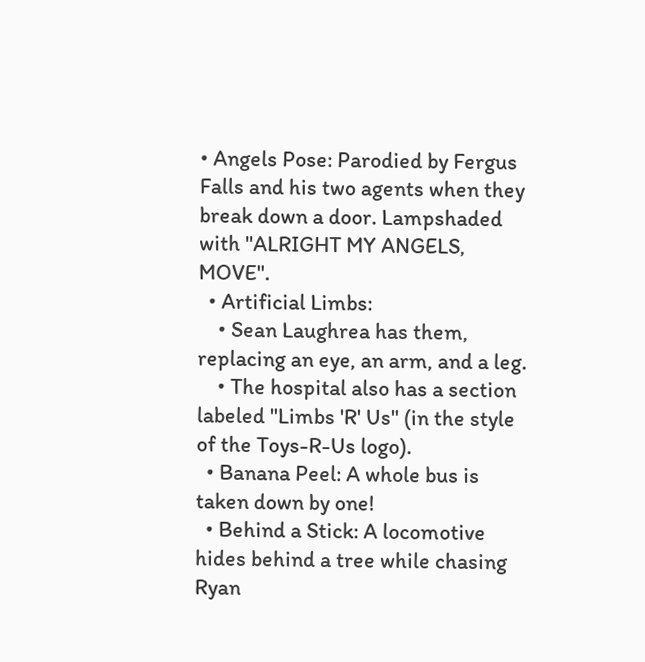• Angels Pose: Parodied by Fergus Falls and his two agents when they break down a door. Lampshaded with "ALRIGHT MY ANGELS, MOVE".
  • Artificial Limbs:
    • Sean Laughrea has them, replacing an eye, an arm, and a leg.
    • The hospital also has a section labeled "Limbs 'R' Us" (in the style of the Toys-R-Us logo).
  • Banana Peel: A whole bus is taken down by one!
  • Behind a Stick: A locomotive hides behind a tree while chasing Ryan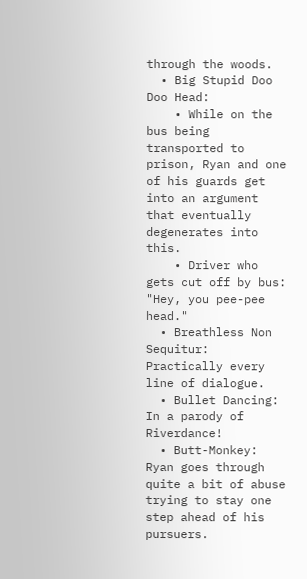through the woods.
  • Big Stupid Doo Doo Head:
    • While on the bus being transported to prison, Ryan and one of his guards get into an argument that eventually degenerates into this.
    • Driver who gets cut off by bus: "Hey, you pee-pee head."
  • Breathless Non Sequitur: Practically every line of dialogue.
  • Bullet Dancing: In a parody of Riverdance!
  • Butt-Monkey: Ryan goes through quite a bit of abuse trying to stay one step ahead of his pursuers.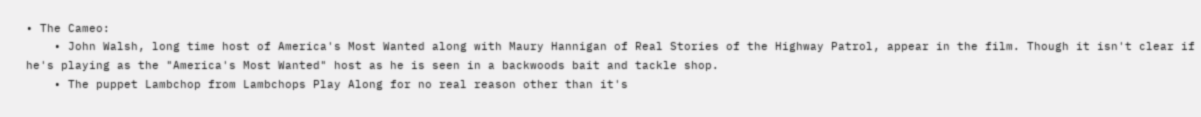• The Cameo:
    • John Walsh, long time host of America's Most Wanted along with Maury Hannigan of Real Stories of the Highway Patrol, appear in the film. Though it isn't clear if he's playing as the "America's Most Wanted" host as he is seen in a backwoods bait and tackle shop.
    • The puppet Lambchop from Lambchops Play Along for no real reason other than it's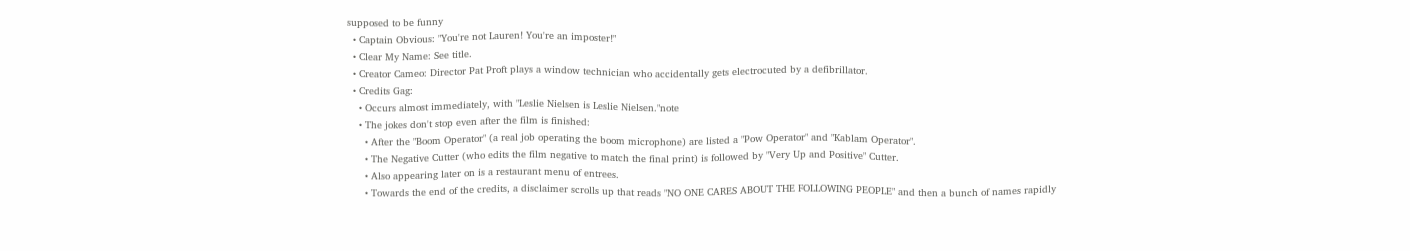supposed to be funny
  • Captain Obvious: "You're not Lauren! You're an imposter!"
  • Clear My Name: See title.
  • Creator Cameo: Director Pat Proft plays a window technician who accidentally gets electrocuted by a defibrillator.
  • Credits Gag:
    • Occurs almost immediately, with "Leslie Nielsen is Leslie Nielsen."note
    • The jokes don't stop even after the film is finished:
      • After the "Boom Operator" (a real job operating the boom microphone) are listed a "Pow Operator" and "Kablam Operator".
      • The Negative Cutter (who edits the film negative to match the final print) is followed by "Very Up and Positive" Cutter.
      • Also appearing later on is a restaurant menu of entrees.
      • Towards the end of the credits, a disclaimer scrolls up that reads "NO ONE CARES ABOUT THE FOLLOWING PEOPLE" and then a bunch of names rapidly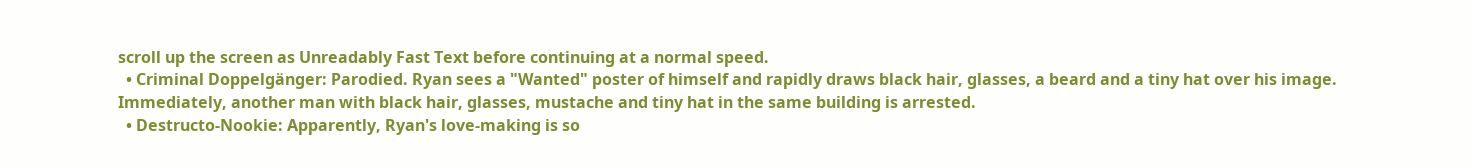scroll up the screen as Unreadably Fast Text before continuing at a normal speed.
  • Criminal Doppelgänger: Parodied. Ryan sees a "Wanted" poster of himself and rapidly draws black hair, glasses, a beard and a tiny hat over his image. Immediately, another man with black hair, glasses, mustache and tiny hat in the same building is arrested.
  • Destructo-Nookie: Apparently, Ryan's love-making is so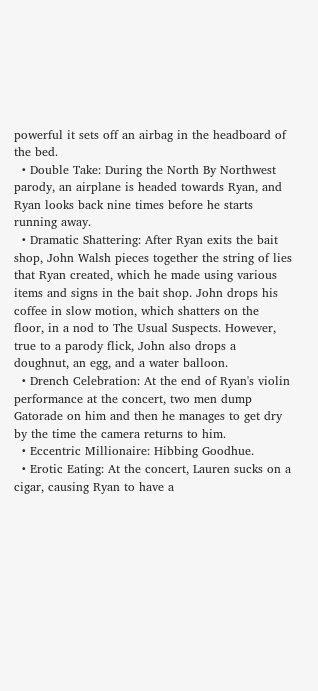powerful it sets off an airbag in the headboard of the bed.
  • Double Take: During the North By Northwest parody, an airplane is headed towards Ryan, and Ryan looks back nine times before he starts running away.
  • Dramatic Shattering: After Ryan exits the bait shop, John Walsh pieces together the string of lies that Ryan created, which he made using various items and signs in the bait shop. John drops his coffee in slow motion, which shatters on the floor, in a nod to The Usual Suspects. However, true to a parody flick, John also drops a doughnut, an egg, and a water balloon.
  • Drench Celebration: At the end of Ryan's violin performance at the concert, two men dump Gatorade on him and then he manages to get dry by the time the camera returns to him.
  • Eccentric Millionaire: Hibbing Goodhue.
  • Erotic Eating: At the concert, Lauren sucks on a cigar, causing Ryan to have a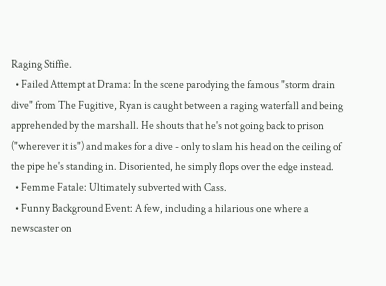Raging Stiffie.
  • Failed Attempt at Drama: In the scene parodying the famous "storm drain dive" from The Fugitive, Ryan is caught between a raging waterfall and being apprehended by the marshall. He shouts that he's not going back to prison ("wherever it is") and makes for a dive - only to slam his head on the ceiling of the pipe he's standing in. Disoriented, he simply flops over the edge instead.
  • Femme Fatale: Ultimately subverted with Cass.
  • Funny Background Event: A few, including a hilarious one where a newscaster on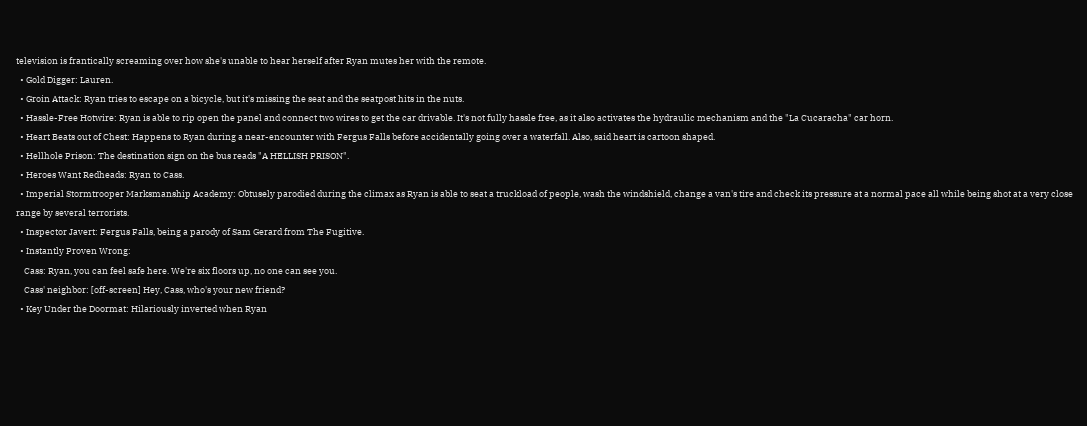television is frantically screaming over how she's unable to hear herself after Ryan mutes her with the remote.
  • Gold Digger: Lauren.
  • Groin Attack: Ryan tries to escape on a bicycle, but it's missing the seat and the seatpost hits in the nuts.
  • Hassle-Free Hotwire: Ryan is able to rip open the panel and connect two wires to get the car drivable. It's not fully hassle free, as it also activates the hydraulic mechanism and the "La Cucaracha" car horn.
  • Heart Beats out of Chest: Happens to Ryan during a near-encounter with Fergus Falls before accidentally going over a waterfall. Also, said heart is cartoon shaped.
  • Hellhole Prison: The destination sign on the bus reads "A HELLISH PRISON".
  • Heroes Want Redheads: Ryan to Cass.
  • Imperial Stormtrooper Marksmanship Academy: Obtusely parodied during the climax as Ryan is able to seat a truckload of people, wash the windshield, change a van's tire and check its pressure at a normal pace all while being shot at a very close range by several terrorists.
  • Inspector Javert: Fergus Falls, being a parody of Sam Gerard from The Fugitive.
  • Instantly Proven Wrong:
    Cass: Ryan, you can feel safe here. We're six floors up, no one can see you.
    Cass' neighbor: [off-screen] Hey, Cass, who's your new friend?
  • Key Under the Doormat: Hilariously inverted when Ryan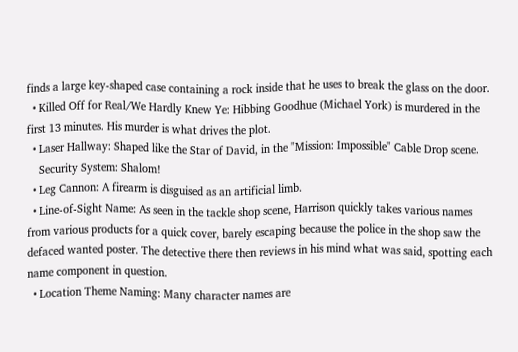finds a large key-shaped case containing a rock inside that he uses to break the glass on the door.
  • Killed Off for Real/We Hardly Knew Ye: Hibbing Goodhue (Michael York) is murdered in the first 13 minutes. His murder is what drives the plot.
  • Laser Hallway: Shaped like the Star of David, in the "Mission: Impossible" Cable Drop scene.
    Security System: Shalom!
  • Leg Cannon: A firearm is disguised as an artificial limb.
  • Line-of-Sight Name: As seen in the tackle shop scene, Harrison quickly takes various names from various products for a quick cover, barely escaping because the police in the shop saw the defaced wanted poster. The detective there then reviews in his mind what was said, spotting each name component in question.
  • Location Theme Naming: Many character names are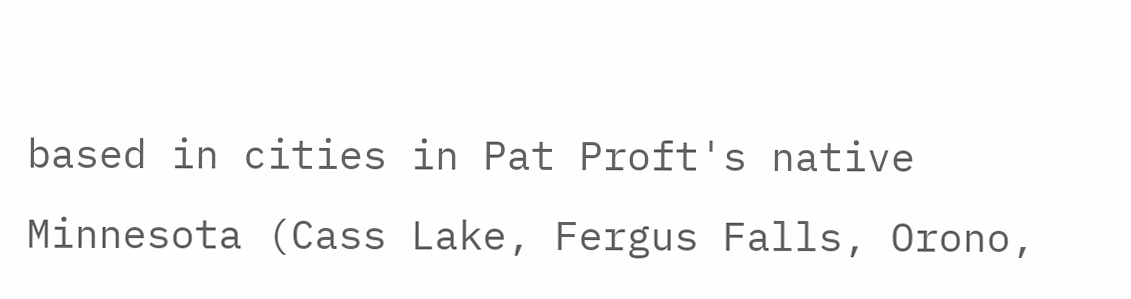based in cities in Pat Proft's native Minnesota (Cass Lake, Fergus Falls, Orono,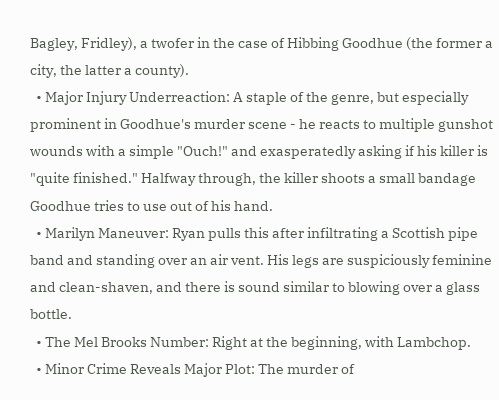Bagley, Fridley), a twofer in the case of Hibbing Goodhue (the former a city, the latter a county).
  • Major Injury Underreaction: A staple of the genre, but especially prominent in Goodhue's murder scene - he reacts to multiple gunshot wounds with a simple "Ouch!" and exasperatedly asking if his killer is "quite finished." Halfway through, the killer shoots a small bandage Goodhue tries to use out of his hand.
  • Marilyn Maneuver: Ryan pulls this after infiltrating a Scottish pipe band and standing over an air vent. His legs are suspiciously feminine and clean-shaven, and there is sound similar to blowing over a glass bottle.
  • The Mel Brooks Number: Right at the beginning, with Lambchop.
  • Minor Crime Reveals Major Plot: The murder of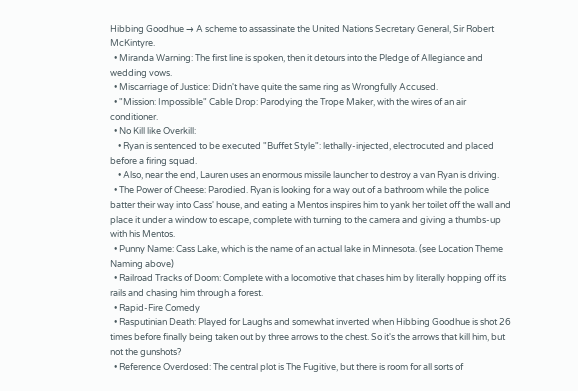Hibbing Goodhue → A scheme to assassinate the United Nations Secretary General, Sir Robert McKintyre.
  • Miranda Warning: The first line is spoken, then it detours into the Pledge of Allegiance and wedding vows.
  • Miscarriage of Justice: Didn't have quite the same ring as Wrongfully Accused.
  • "Mission: Impossible" Cable Drop: Parodying the Trope Maker, with the wires of an air conditioner.
  • No Kill like Overkill:
    • Ryan is sentenced to be executed "Buffet Style": lethally-injected, electrocuted and placed before a firing squad.
    • Also, near the end, Lauren uses an enormous missile launcher to destroy a van Ryan is driving.
  • The Power of Cheese: Parodied. Ryan is looking for a way out of a bathroom while the police batter their way into Cass' house, and eating a Mentos inspires him to yank her toilet off the wall and place it under a window to escape, complete with turning to the camera and giving a thumbs-up with his Mentos.
  • Punny Name: Cass Lake, which is the name of an actual lake in Minnesota. (see Location Theme Naming above)
  • Railroad Tracks of Doom: Complete with a locomotive that chases him by literally hopping off its rails and chasing him through a forest.
  • Rapid-Fire Comedy
  • Rasputinian Death: Played for Laughs and somewhat inverted when Hibbing Goodhue is shot 26 times before finally being taken out by three arrows to the chest. So it's the arrows that kill him, but not the gunshots?
  • Reference Overdosed: The central plot is The Fugitive, but there is room for all sorts of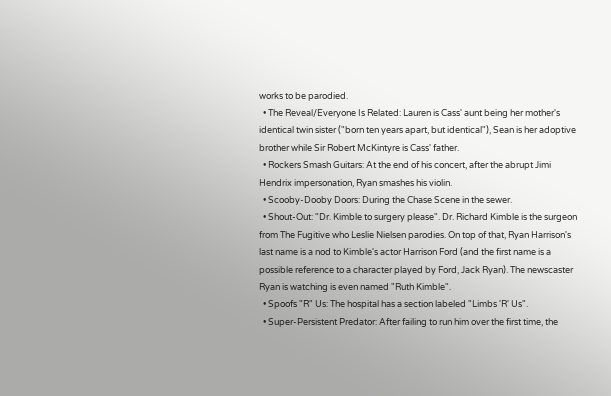works to be parodied.
  • The Reveal/Everyone Is Related: Lauren is Cass' aunt being her mother's identical twin sister ("born ten years apart, but identical"), Sean is her adoptive brother while Sir Robert McKintyre is Cass' father.
  • Rockers Smash Guitars: At the end of his concert, after the abrupt Jimi Hendrix impersonation, Ryan smashes his violin.
  • Scooby-Dooby Doors: During the Chase Scene in the sewer.
  • Shout-Out: "Dr. Kimble to surgery please". Dr. Richard Kimble is the surgeon from The Fugitive who Leslie Nielsen parodies. On top of that, Ryan Harrison's last name is a nod to Kimble's actor Harrison Ford (and the first name is a possible reference to a character played by Ford, Jack Ryan). The newscaster Ryan is watching is even named "Ruth Kimble".
  • Spoofs "R" Us: The hospital has a section labeled "Limbs 'R' Us".
  • Super-Persistent Predator: After failing to run him over the first time, the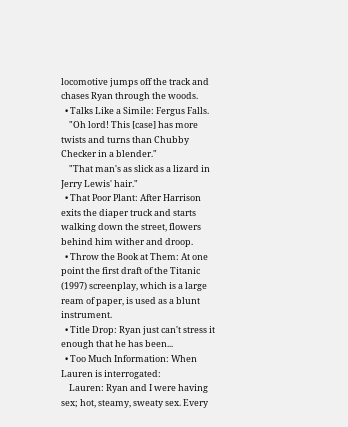locomotive jumps off the track and chases Ryan through the woods.
  • Talks Like a Simile: Fergus Falls.
    "Oh lord! This [case] has more twists and turns than Chubby Checker in a blender."
    "That man's as slick as a lizard in Jerry Lewis' hair."
  • That Poor Plant: After Harrison exits the diaper truck and starts walking down the street, flowers behind him wither and droop.
  • Throw the Book at Them: At one point the first draft of the Titanic (1997) screenplay, which is a large ream of paper, is used as a blunt instrument.
  • Title Drop: Ryan just can't stress it enough that he has been...
  • Too Much Information: When Lauren is interrogated:
    Lauren: Ryan and I were having sex; hot, steamy, sweaty sex. Every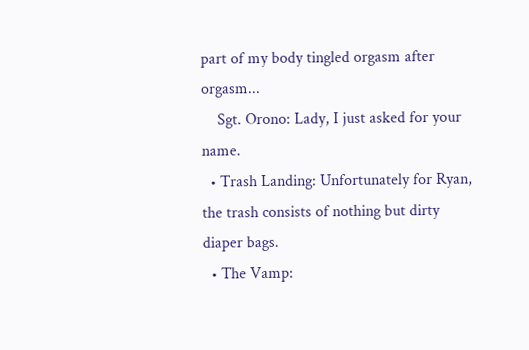part of my body tingled orgasm after orgasm...
    Sgt. Orono: Lady, I just asked for your name.
  • Trash Landing: Unfortunately for Ryan, the trash consists of nothing but dirty diaper bags.
  • The Vamp: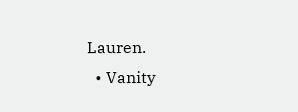Lauren.
  • Vanity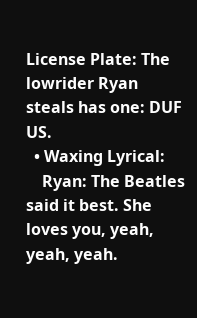License Plate: The lowrider Ryan steals has one: DUF US.
  • Waxing Lyrical:
    Ryan: The Beatles said it best. She loves you, yeah, yeah, yeah.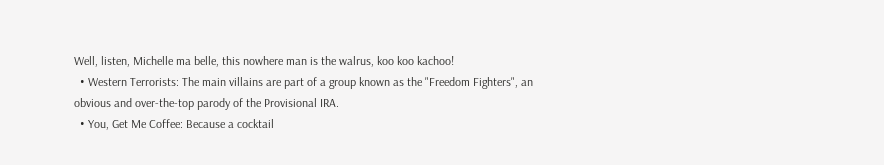Well, listen, Michelle ma belle, this nowhere man is the walrus, koo koo kachoo!
  • Western Terrorists: The main villains are part of a group known as the "Freedom Fighters", an obvious and over-the-top parody of the Provisional IRA.
  • You, Get Me Coffee: Because a cocktail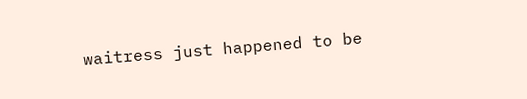waitress just happened to be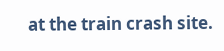at the train crash site.